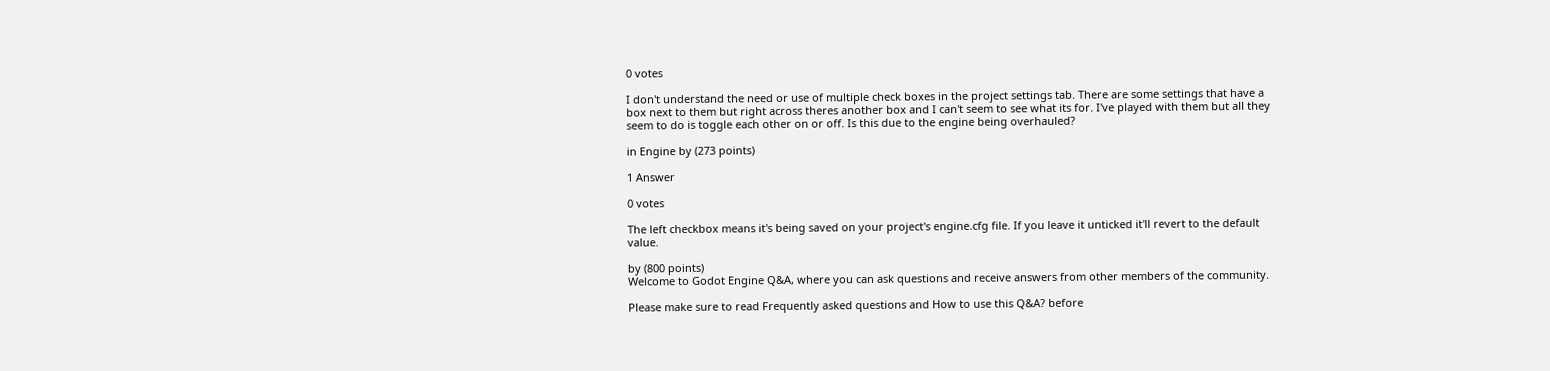0 votes

I don't understand the need or use of multiple check boxes in the project settings tab. There are some settings that have a box next to them but right across theres another box and I can't seem to see what its for. I've played with them but all they seem to do is toggle each other on or off. Is this due to the engine being overhauled?

in Engine by (273 points)

1 Answer

0 votes

The left checkbox means it's being saved on your project's engine.cfg file. If you leave it unticked it'll revert to the default value.

by (800 points)
Welcome to Godot Engine Q&A, where you can ask questions and receive answers from other members of the community.

Please make sure to read Frequently asked questions and How to use this Q&A? before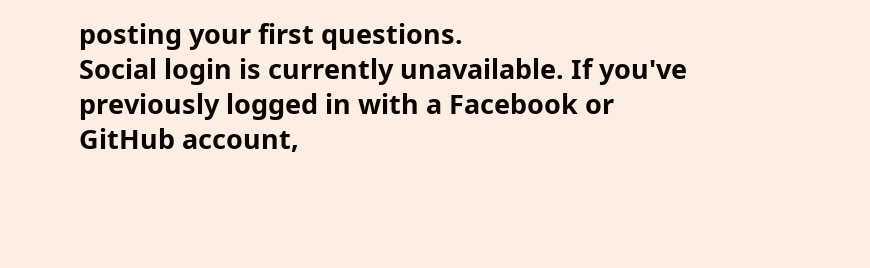posting your first questions.
Social login is currently unavailable. If you've previously logged in with a Facebook or GitHub account,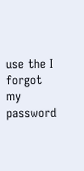use the I forgot my password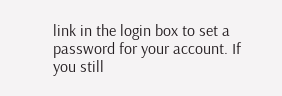link in the login box to set a password for your account. If you still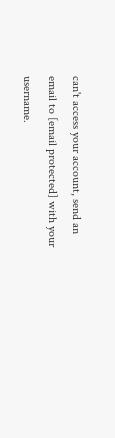can't access your account, send an email to [email protected] with your username.